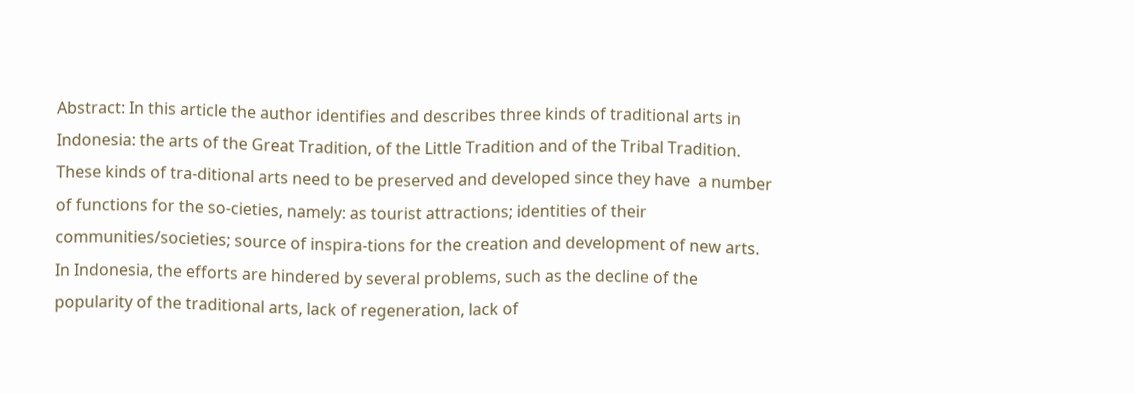Abstract: In this article the author identifies and describes three kinds of traditional arts in Indonesia: the arts of the Great Tradition, of the Little Tradition and of the Tribal Tradition. These kinds of tra-ditional arts need to be preserved and developed since they have  a number of functions for the so-cieties, namely: as tourist attractions; identities of their communities/societies; source of inspira-tions for the creation and development of new arts. In Indonesia, the efforts are hindered by several problems, such as the decline of the popularity of the traditional arts, lack of regeneration, lack of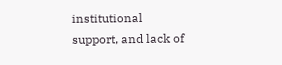institutional support, and lack of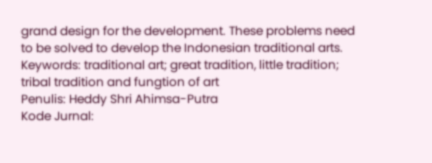grand design for the development. These problems need to be solved to develop the Indonesian traditional arts.
Keywords: traditional art; great tradition, little tradition; tribal tradition and fungtion of art
Penulis: Heddy Shri Ahimsa-Putra
Kode Jurnal: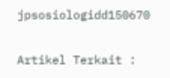jpsosiologidd150670

Artikel Terkait :